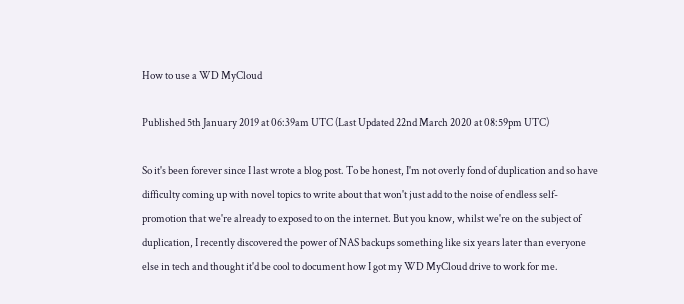How to use a WD MyCloud

Published 5th January 2019 at 06:39am UTC (Last Updated 22nd March 2020 at 08:59pm UTC)

So it's been forever since I last wrote a blog post. To be honest, I'm not overly fond of duplication and so have difficulty coming up with novel topics to write about that won't just add to the noise of endless self-promotion that we're already to exposed to on the internet. But you know, whilst we're on the subject of duplication, I recently discovered the power of NAS backups something like six years later than everyone else in tech and thought it'd be cool to document how I got my WD MyCloud drive to work for me.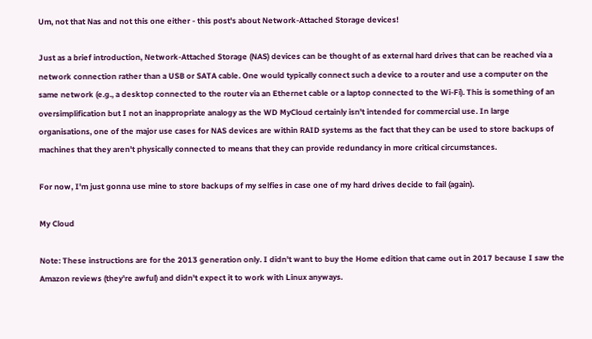Um, not that Nas and not this one either - this post's about Network-Attached Storage devices!

Just as a brief introduction, Network-Attached Storage (NAS) devices can be thought of as external hard drives that can be reached via a network connection rather than a USB or SATA cable. One would typically connect such a device to a router and use a computer on the same network (e.g., a desktop connected to the router via an Ethernet cable or a laptop connected to the Wi-Fi). This is something of an oversimplification but I not an inappropriate analogy as the WD MyCloud certainly isn't intended for commercial use. In large organisations, one of the major use cases for NAS devices are within RAID systems as the fact that they can be used to store backups of machines that they aren't physically connected to means that they can provide redundancy in more critical circumstances.

For now, I'm just gonna use mine to store backups of my selfies in case one of my hard drives decide to fail (again).

My Cloud

Note: These instructions are for the 2013 generation only. I didn't want to buy the Home edition that came out in 2017 because I saw the Amazon reviews (they're awful) and didn't expect it to work with Linux anyways.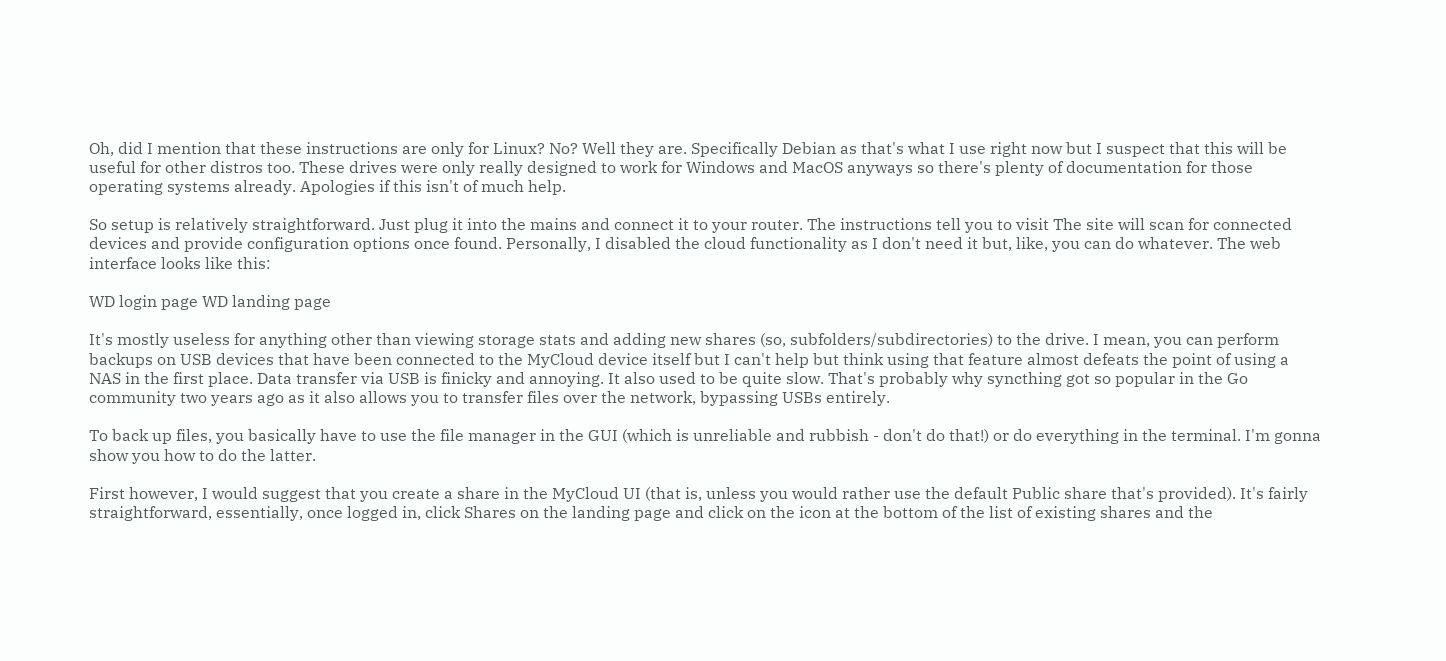Oh, did I mention that these instructions are only for Linux? No? Well they are. Specifically Debian as that's what I use right now but I suspect that this will be useful for other distros too. These drives were only really designed to work for Windows and MacOS anyways so there's plenty of documentation for those operating systems already. Apologies if this isn't of much help.

So setup is relatively straightforward. Just plug it into the mains and connect it to your router. The instructions tell you to visit The site will scan for connected devices and provide configuration options once found. Personally, I disabled the cloud functionality as I don't need it but, like, you can do whatever. The web interface looks like this:

WD login page WD landing page

It's mostly useless for anything other than viewing storage stats and adding new shares (so, subfolders/subdirectories) to the drive. I mean, you can perform backups on USB devices that have been connected to the MyCloud device itself but I can't help but think using that feature almost defeats the point of using a NAS in the first place. Data transfer via USB is finicky and annoying. It also used to be quite slow. That's probably why syncthing got so popular in the Go community two years ago as it also allows you to transfer files over the network, bypassing USBs entirely.

To back up files, you basically have to use the file manager in the GUI (which is unreliable and rubbish - don't do that!) or do everything in the terminal. I'm gonna show you how to do the latter.

First however, I would suggest that you create a share in the MyCloud UI (that is, unless you would rather use the default Public share that's provided). It's fairly straightforward, essentially, once logged in, click Shares on the landing page and click on the icon at the bottom of the list of existing shares and the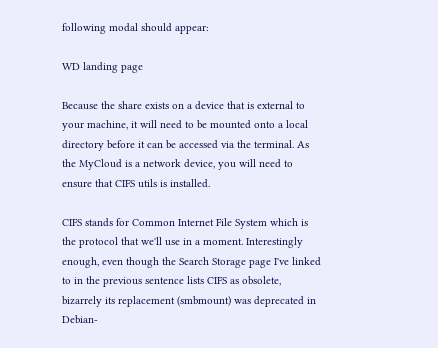following modal should appear:

WD landing page

Because the share exists on a device that is external to your machine, it will need to be mounted onto a local directory before it can be accessed via the terminal. As the MyCloud is a network device, you will need to ensure that CIFS utils is installed.

CIFS stands for Common Internet File System which is the protocol that we'll use in a moment. Interestingly enough, even though the Search Storage page I've linked to in the previous sentence lists CIFS as obsolete, bizarrely its replacement (smbmount) was deprecated in Debian-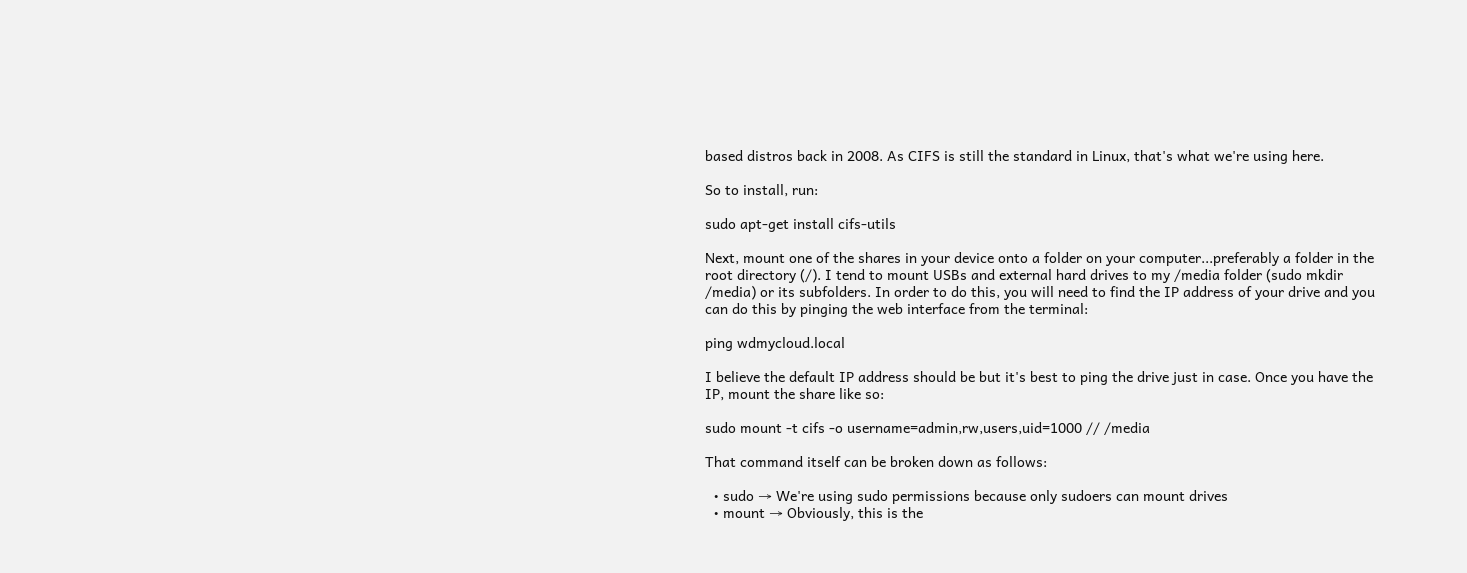based distros back in 2008. As CIFS is still the standard in Linux, that's what we're using here.

So to install, run:

sudo apt-get install cifs-utils

Next, mount one of the shares in your device onto a folder on your computer...preferably a folder in the root directory (/). I tend to mount USBs and external hard drives to my /media folder (sudo mkdir /media) or its subfolders. In order to do this, you will need to find the IP address of your drive and you can do this by pinging the web interface from the terminal:

ping wdmycloud.local

I believe the default IP address should be but it's best to ping the drive just in case. Once you have the IP, mount the share like so:

sudo mount -t cifs -o username=admin,rw,users,uid=1000 // /media

That command itself can be broken down as follows:

  • sudo → We're using sudo permissions because only sudoers can mount drives
  • mount → Obviously, this is the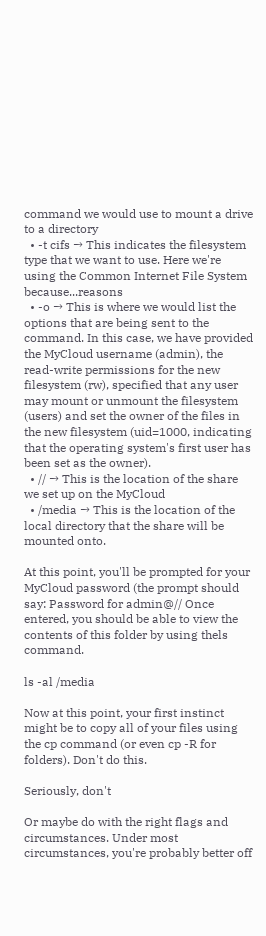command we would use to mount a drive to a directory
  • -t cifs → This indicates the filesystem type that we want to use. Here we're using the Common Internet File System because...reasons
  • -o → This is where we would list the options that are being sent to the command. In this case, we have provided the MyCloud username (admin), the read-write permissions for the new filesystem (rw), specified that any user may mount or unmount the filesystem (users) and set the owner of the files in the new filesystem (uid=1000, indicating that the operating system's first user has been set as the owner).
  • // → This is the location of the share we set up on the MyCloud
  • /media → This is the location of the local directory that the share will be mounted onto.

At this point, you'll be prompted for your MyCloud password (the prompt should say: Password for admin@// Once entered, you should be able to view the contents of this folder by using thels command.

ls -al /media

Now at this point, your first instinct might be to copy all of your files using the cp command (or even cp -R for folders). Don't do this.

Seriously, don't

Or maybe do with the right flags and circumstances. Under most circumstances, you're probably better off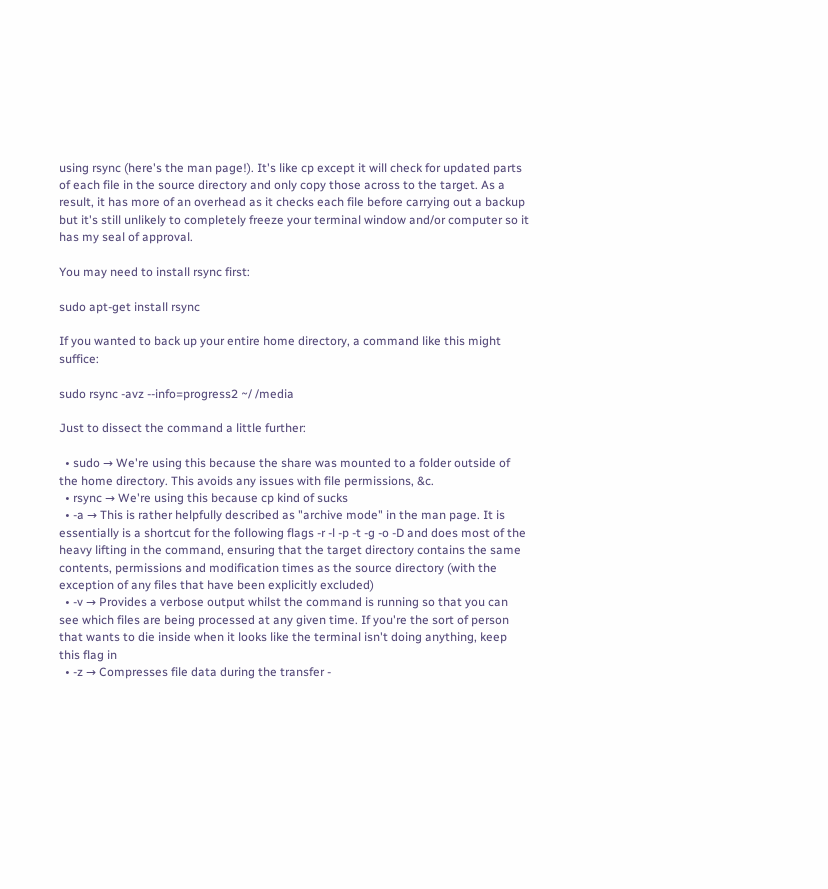using rsync (here's the man page!). It's like cp except it will check for updated parts of each file in the source directory and only copy those across to the target. As a result, it has more of an overhead as it checks each file before carrying out a backup but it's still unlikely to completely freeze your terminal window and/or computer so it has my seal of approval.

You may need to install rsync first:

sudo apt-get install rsync

If you wanted to back up your entire home directory, a command like this might suffice:

sudo rsync -avz --info=progress2 ~/ /media

Just to dissect the command a little further:

  • sudo → We're using this because the share was mounted to a folder outside of the home directory. This avoids any issues with file permissions, &c.
  • rsync → We're using this because cp kind of sucks
  • -a → This is rather helpfully described as "archive mode" in the man page. It is essentially is a shortcut for the following flags -r -l -p -t -g -o -D and does most of the heavy lifting in the command, ensuring that the target directory contains the same contents, permissions and modification times as the source directory (with the exception of any files that have been explicitly excluded)
  • -v → Provides a verbose output whilst the command is running so that you can see which files are being processed at any given time. If you're the sort of person that wants to die inside when it looks like the terminal isn't doing anything, keep this flag in
  • -z → Compresses file data during the transfer -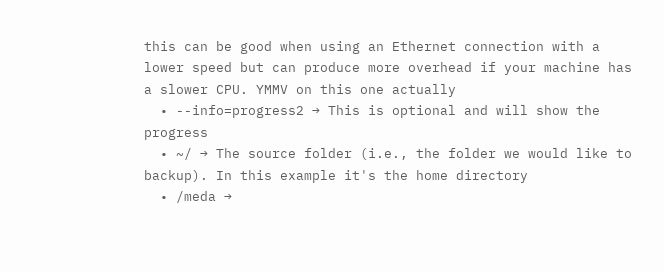this can be good when using an Ethernet connection with a lower speed but can produce more overhead if your machine has a slower CPU. YMMV on this one actually
  • --info=progress2 → This is optional and will show the progress
  • ~/ → The source folder (i.e., the folder we would like to backup). In this example it's the home directory
  • /meda →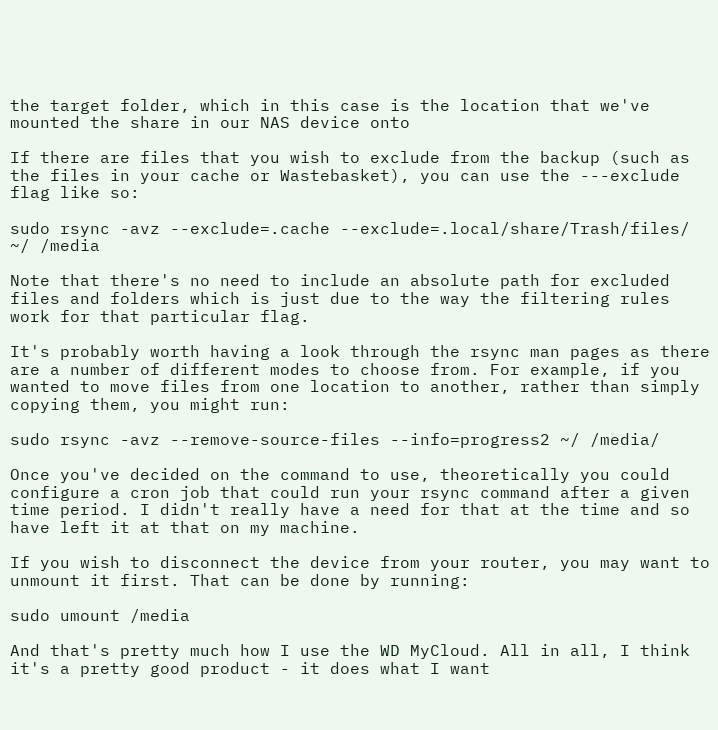the target folder, which in this case is the location that we've mounted the share in our NAS device onto

If there are files that you wish to exclude from the backup (such as the files in your cache or Wastebasket), you can use the ---exclude flag like so:

sudo rsync -avz --exclude=.cache --exclude=.local/share/Trash/files/ ~/ /media

Note that there's no need to include an absolute path for excluded files and folders which is just due to the way the filtering rules work for that particular flag.

It's probably worth having a look through the rsync man pages as there are a number of different modes to choose from. For example, if you wanted to move files from one location to another, rather than simply copying them, you might run:

sudo rsync -avz --remove-source-files --info=progress2 ~/ /media/

Once you've decided on the command to use, theoretically you could configure a cron job that could run your rsync command after a given time period. I didn't really have a need for that at the time and so have left it at that on my machine.

If you wish to disconnect the device from your router, you may want to unmount it first. That can be done by running:

sudo umount /media

And that's pretty much how I use the WD MyCloud. All in all, I think it's a pretty good product - it does what I want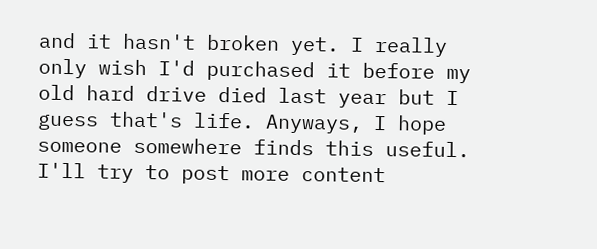and it hasn't broken yet. I really only wish I'd purchased it before my old hard drive died last year but I guess that's life. Anyways, I hope someone somewhere finds this useful. I'll try to post more content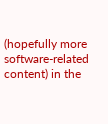(hopefully more software-related content) in the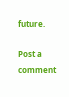future.

Post a comment